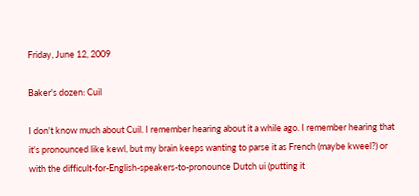Friday, June 12, 2009

Baker's dozen: Cuil

I don't know much about Cuil. I remember hearing about it a while ago. I remember hearing that it's pronounced like kewl, but my brain keeps wanting to parse it as French (maybe kweel?) or with the difficult-for-English-speakers-to-pronounce Dutch ui (putting it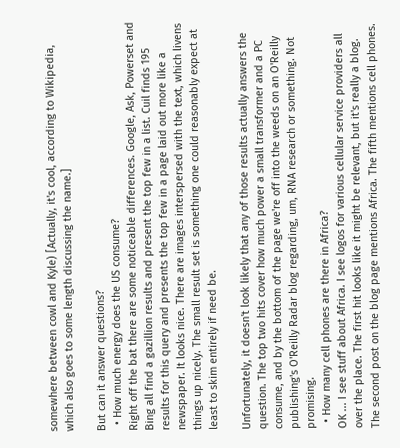somewhere between cowl and Kyle) [Actually, it's cool, according to Wikipedia, which also goes to some length discussing the name.]

But can it answer questions?
  • How much energy does the US consume?
Right off the bat there are some noticeable differences. Google, Ask, Powerset and Bing all find a gazillion results and present the top few in a list. Cuil finds 195 results for this query and presents the top few in a page laid out more like a newspaper. It looks nice. There are images interspersed with the text, which livens things up nicely. The small result set is something one could reasonably expect at least to skim entirely if need be.

Unfortunately, it doesn't look likely that any of those results actually answers the question. The top two hits cover how much power a small transformer and a PC consume, and by the bottom of the page we're off into the weeds on an O'Reilly publishing's O'Reilly Radar blog regarding, um, RNA research or something. Not promising.
  • How many cell phones are there in Africa?
OK ... I see stuff about Africa. I see logos for various cellular service providers all over the place. The first hit looks like it might be relevant, but it's really a blog. The second post on the blog page mentions Africa. The fifth mentions cell phones.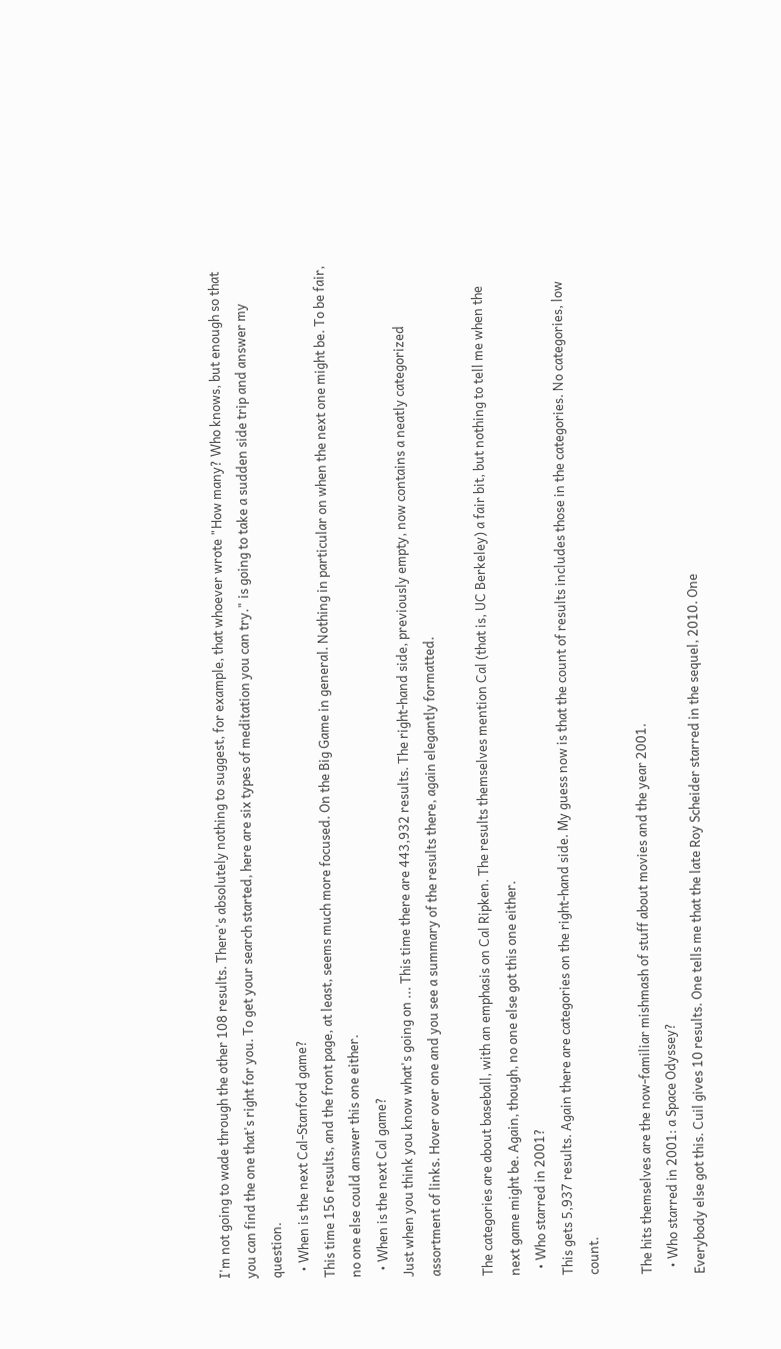I'm not going to wade through the other 108 results. There's absolutely nothing to suggest, for example, that whoever wrote "How many? Who knows, but enough so that you can find the one that's right for you. To get your search started, here are six types of meditation you can try." is going to take a sudden side trip and answer my question.
  • When is the next Cal-Stanford game?
This time 156 results, and the front page, at least, seems much more focused. On the Big Game in general. Nothing in particular on when the next one might be. To be fair, no one else could answer this one either.
  • When is the next Cal game?
Just when you think you know what's going on ... This time there are 443,932 results. The right-hand side, previously empty, now contains a neatly categorized assortment of links. Hover over one and you see a summary of the results there, again elegantly formatted.

The categories are about baseball, with an emphasis on Cal Ripken. The results themselves mention Cal (that is, UC Berkeley) a fair bit, but nothing to tell me when the next game might be. Again, though, no one else got this one either.
  • Who starred in 2001?
This gets 5,937 results. Again there are categories on the right-hand side. My guess now is that the count of results includes those in the categories. No categories, low count.

The hits themselves are the now-familiar mishmash of stuff about movies and the year 2001.
  • Who starred in 2001: a Space Odyssey?
Everybody else got this. Cuil gives 10 results. One tells me that the late Roy Scheider starred in the sequel, 2010. One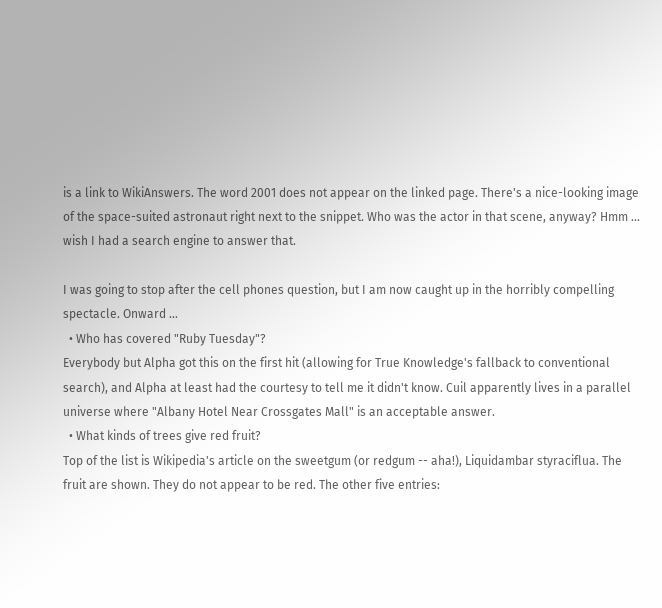is a link to WikiAnswers. The word 2001 does not appear on the linked page. There's a nice-looking image of the space-suited astronaut right next to the snippet. Who was the actor in that scene, anyway? Hmm ... wish I had a search engine to answer that.

I was going to stop after the cell phones question, but I am now caught up in the horribly compelling spectacle. Onward ...
  • Who has covered "Ruby Tuesday"?
Everybody but Alpha got this on the first hit (allowing for True Knowledge's fallback to conventional search), and Alpha at least had the courtesy to tell me it didn't know. Cuil apparently lives in a parallel universe where "Albany Hotel Near Crossgates Mall" is an acceptable answer.
  • What kinds of trees give red fruit?
Top of the list is Wikipedia's article on the sweetgum (or redgum -- aha!), Liquidambar styraciflua. The fruit are shown. They do not appear to be red. The other five entries: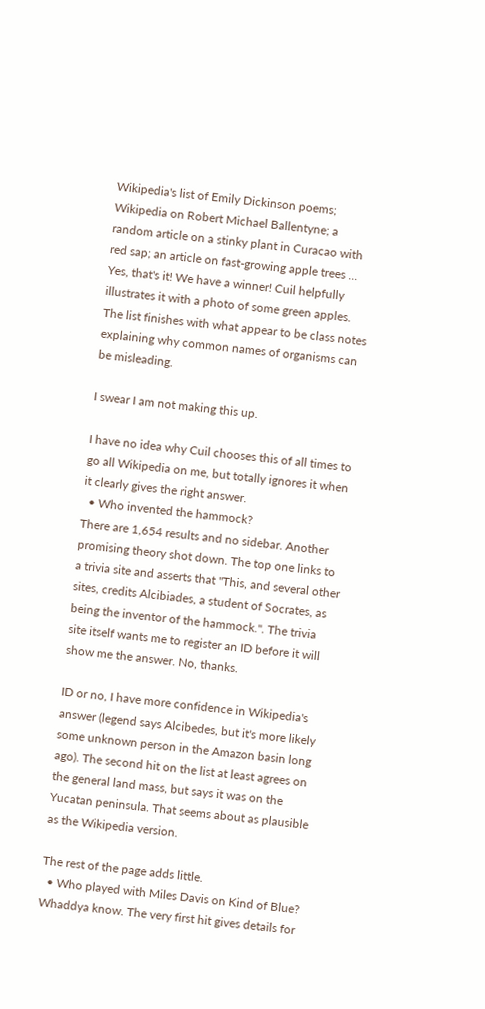Wikipedia's list of Emily Dickinson poems; Wikipedia on Robert Michael Ballentyne; a random article on a stinky plant in Curacao with red sap; an article on fast-growing apple trees ... Yes, that's it! We have a winner! Cuil helpfully illustrates it with a photo of some green apples. The list finishes with what appear to be class notes explaining why common names of organisms can be misleading.

I swear I am not making this up.

I have no idea why Cuil chooses this of all times to go all Wikipedia on me, but totally ignores it when it clearly gives the right answer.
  • Who invented the hammock?
There are 1,654 results and no sidebar. Another promising theory shot down. The top one links to a trivia site and asserts that "This, and several other sites, credits Alcibiades, a student of Socrates, as being the inventor of the hammock.". The trivia site itself wants me to register an ID before it will show me the answer. No, thanks.

ID or no, I have more confidence in Wikipedia's answer (legend says Alcibedes, but it's more likely some unknown person in the Amazon basin long ago). The second hit on the list at least agrees on the general land mass, but says it was on the Yucatan peninsula. That seems about as plausible as the Wikipedia version.

The rest of the page adds little.
  • Who played with Miles Davis on Kind of Blue?
Whaddya know. The very first hit gives details for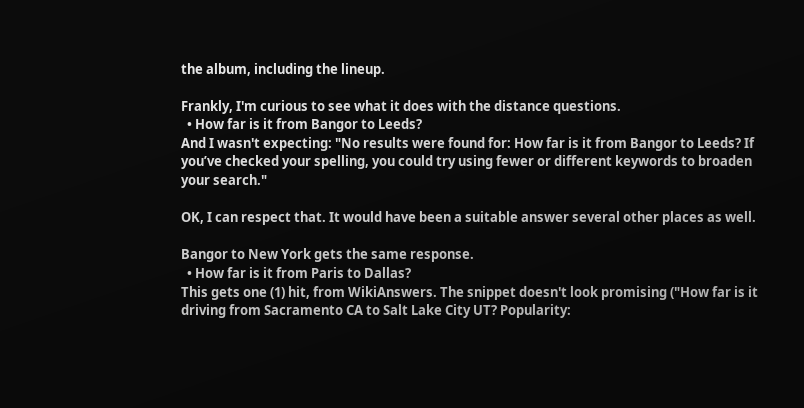the album, including the lineup.

Frankly, I'm curious to see what it does with the distance questions.
  • How far is it from Bangor to Leeds?
And I wasn't expecting: "No results were found for: How far is it from Bangor to Leeds? If you’ve checked your spelling, you could try using fewer or different keywords to broaden your search."

OK, I can respect that. It would have been a suitable answer several other places as well.

Bangor to New York gets the same response.
  • How far is it from Paris to Dallas?
This gets one (1) hit, from WikiAnswers. The snippet doesn't look promising ("How far is it driving from Sacramento CA to Salt Lake City UT? Popularity: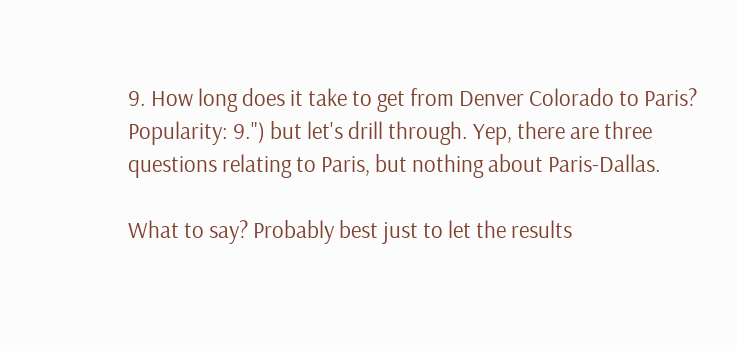9. How long does it take to get from Denver Colorado to Paris? Popularity: 9.") but let's drill through. Yep, there are three questions relating to Paris, but nothing about Paris-Dallas.

What to say? Probably best just to let the results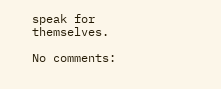speak for themselves.

No comments: